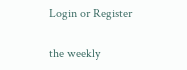Login or Register

the weekly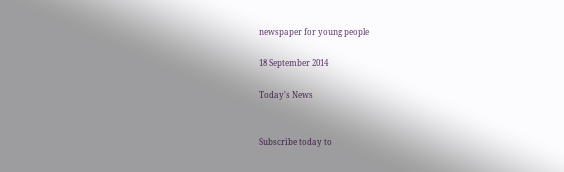newspaper for young people

18 September 2014

Today's News


Subscribe today to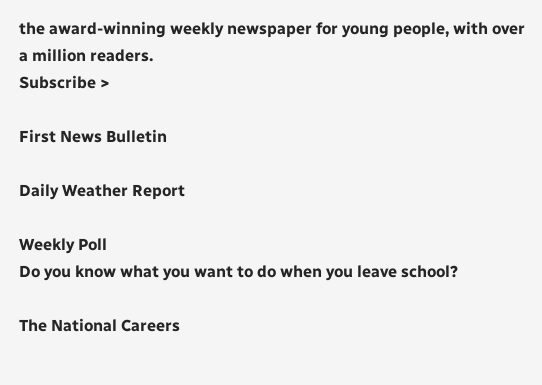the award-winning weekly newspaper for young people, with over a million readers.
Subscribe >

First News Bulletin

Daily Weather Report

Weekly Poll
Do you know what you want to do when you leave school?

The National Careers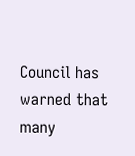Council has warned that many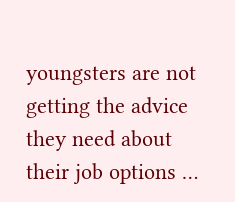youngsters are not getting the advice they need about their job options …